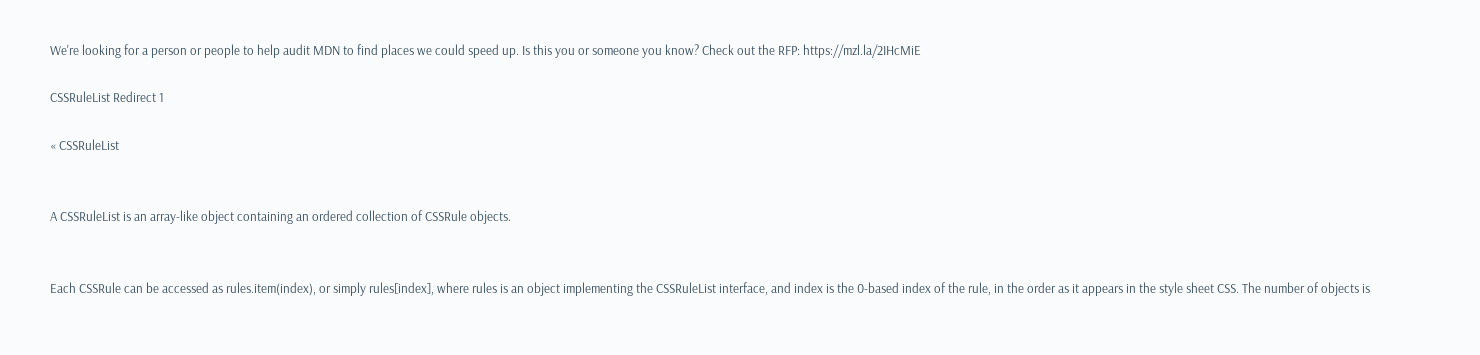We're looking for a person or people to help audit MDN to find places we could speed up. Is this you or someone you know? Check out the RFP: https://mzl.la/2IHcMiE

CSSRuleList Redirect 1

« CSSRuleList


A CSSRuleList is an array-like object containing an ordered collection of CSSRule objects.


Each CSSRule can be accessed as rules.item(index), or simply rules[index], where rules is an object implementing the CSSRuleList interface, and index is the 0-based index of the rule, in the order as it appears in the style sheet CSS. The number of objects is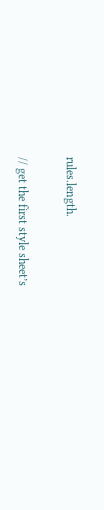rules.length.


// get the first style sheet’s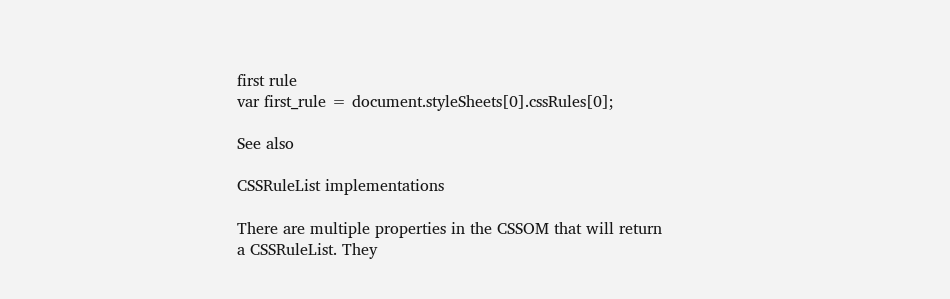first rule
var first_rule = document.styleSheets[0].cssRules[0];

See also

CSSRuleList implementations

There are multiple properties in the CSSOM that will return a CSSRuleList. They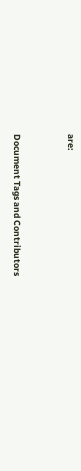are:


Document Tags and Contributors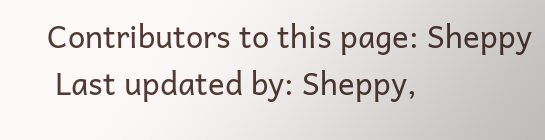Contributors to this page: Sheppy
 Last updated by: Sheppy,